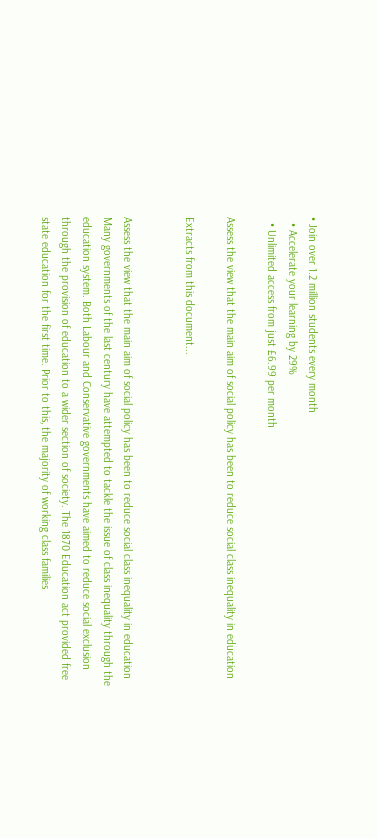• Join over 1.2 million students every month
  • Accelerate your learning by 29%
  • Unlimited access from just £6.99 per month

Assess the view that the main aim of social policy has been to reduce social class inequality in education

Extracts from this document...


Assess the view that the main aim of social policy has been to reduce social class inequality in education Many governments of the last century have attempted to tackle the issue of class inequality through the education system. Both Labour and Conservative governments have aimed to reduce social exclusion through the provision of education to a wider section of society. The 1870 Education act provided free state education for the first time. Prior to this, the majority of working class families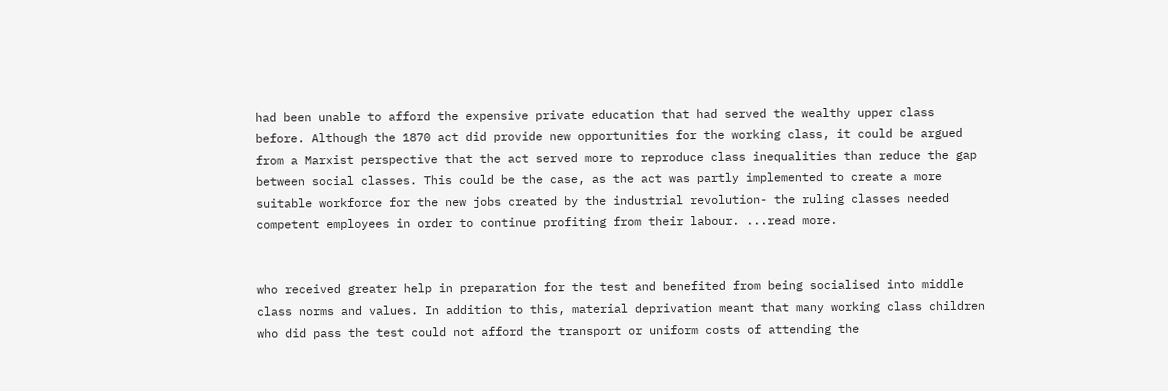had been unable to afford the expensive private education that had served the wealthy upper class before. Although the 1870 act did provide new opportunities for the working class, it could be argued from a Marxist perspective that the act served more to reproduce class inequalities than reduce the gap between social classes. This could be the case, as the act was partly implemented to create a more suitable workforce for the new jobs created by the industrial revolution- the ruling classes needed competent employees in order to continue profiting from their labour. ...read more.


who received greater help in preparation for the test and benefited from being socialised into middle class norms and values. In addition to this, material deprivation meant that many working class children who did pass the test could not afford the transport or uniform costs of attending the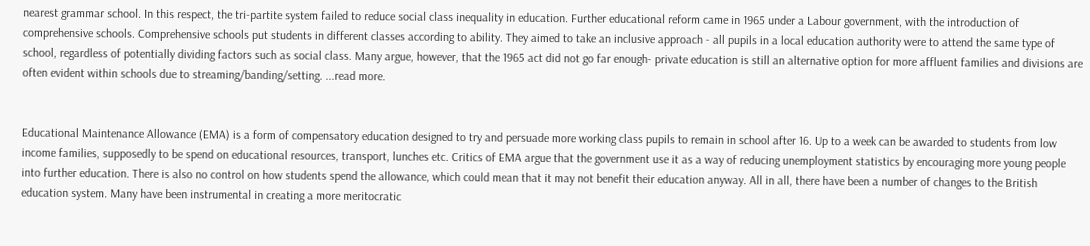nearest grammar school. In this respect, the tri-partite system failed to reduce social class inequality in education. Further educational reform came in 1965 under a Labour government, with the introduction of comprehensive schools. Comprehensive schools put students in different classes according to ability. They aimed to take an inclusive approach - all pupils in a local education authority were to attend the same type of school, regardless of potentially dividing factors such as social class. Many argue, however, that the 1965 act did not go far enough- private education is still an alternative option for more affluent families and divisions are often evident within schools due to streaming/banding/setting. ...read more.


Educational Maintenance Allowance (EMA) is a form of compensatory education designed to try and persuade more working class pupils to remain in school after 16. Up to a week can be awarded to students from low income families, supposedly to be spend on educational resources, transport, lunches etc. Critics of EMA argue that the government use it as a way of reducing unemployment statistics by encouraging more young people into further education. There is also no control on how students spend the allowance, which could mean that it may not benefit their education anyway. All in all, there have been a number of changes to the British education system. Many have been instrumental in creating a more meritocratic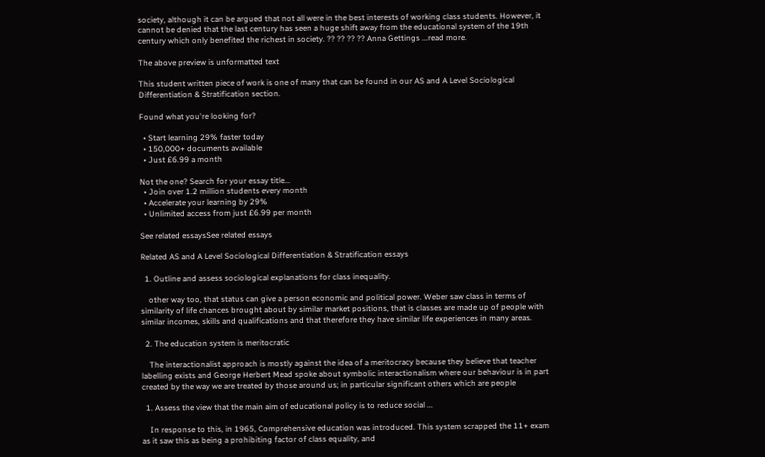society, although it can be argued that not all were in the best interests of working class students. However, it cannot be denied that the last century has seen a huge shift away from the educational system of the 19th century which only benefited the richest in society. ?? ?? ?? ?? Anna Gettings ...read more.

The above preview is unformatted text

This student written piece of work is one of many that can be found in our AS and A Level Sociological Differentiation & Stratification section.

Found what you're looking for?

  • Start learning 29% faster today
  • 150,000+ documents available
  • Just £6.99 a month

Not the one? Search for your essay title...
  • Join over 1.2 million students every month
  • Accelerate your learning by 29%
  • Unlimited access from just £6.99 per month

See related essaysSee related essays

Related AS and A Level Sociological Differentiation & Stratification essays

  1. Outline and assess sociological explanations for class inequality.

    other way too, that status can give a person economic and political power. Weber saw class in terms of similarity of life chances brought about by similar market positions, that is classes are made up of people with similar incomes, skills and qualifications and that therefore they have similar life experiences in many areas.

  2. The education system is meritocratic

    The interactionalist approach is mostly against the idea of a meritocracy because they believe that teacher labelling exists and George Herbert Mead spoke about symbolic interactionalism where our behaviour is in part created by the way we are treated by those around us; in particular significant others which are people

  1. Assess the view that the main aim of educational policy is to reduce social ...

    In response to this, in 1965, Comprehensive education was introduced. This system scrapped the 11+ exam as it saw this as being a prohibiting factor of class equality, and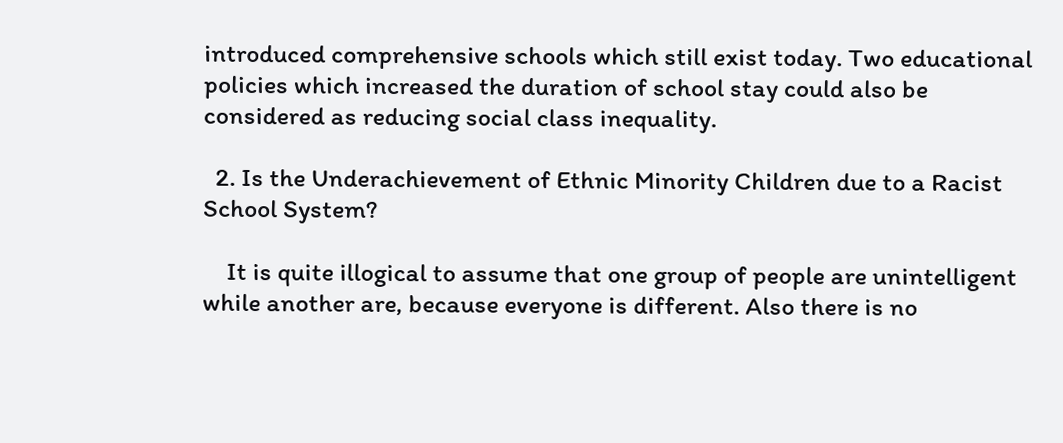introduced comprehensive schools which still exist today. Two educational policies which increased the duration of school stay could also be considered as reducing social class inequality.

  2. Is the Underachievement of Ethnic Minority Children due to a Racist School System?

    It is quite illogical to assume that one group of people are unintelligent while another are, because everyone is different. Also there is no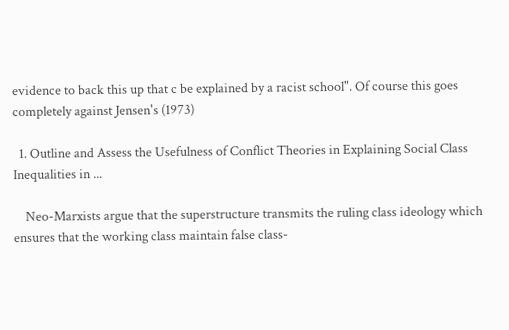evidence to back this up that c be explained by a racist school". Of course this goes completely against Jensen's (1973)

  1. Outline and Assess the Usefulness of Conflict Theories in Explaining Social Class Inequalities in ...

    Neo-Marxists argue that the superstructure transmits the ruling class ideology which ensures that the working class maintain false class-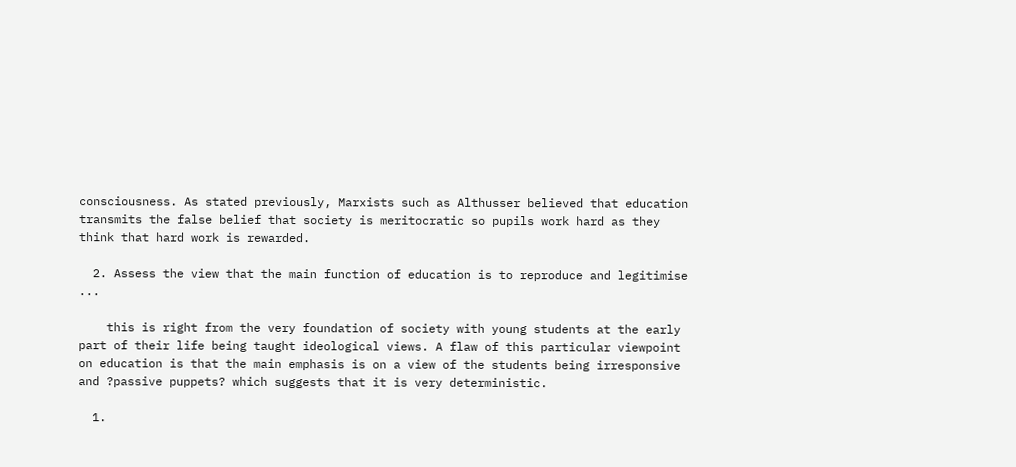consciousness. As stated previously, Marxists such as Althusser believed that education transmits the false belief that society is meritocratic so pupils work hard as they think that hard work is rewarded.

  2. Assess the view that the main function of education is to reproduce and legitimise ...

    this is right from the very foundation of society with young students at the early part of their life being taught ideological views. A flaw of this particular viewpoint on education is that the main emphasis is on a view of the students being irresponsive and ?passive puppets? which suggests that it is very deterministic.

  1.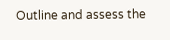Outline and assess the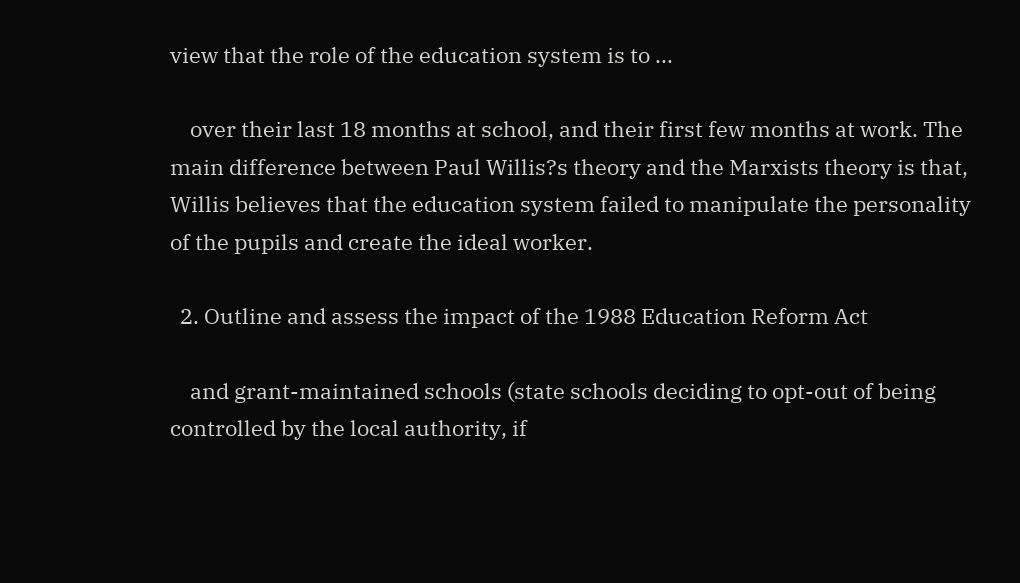view that the role of the education system is to ...

    over their last 18 months at school, and their first few months at work. The main difference between Paul Willis?s theory and the Marxists theory is that, Willis believes that the education system failed to manipulate the personality of the pupils and create the ideal worker.

  2. Outline and assess the impact of the 1988 Education Reform Act

    and grant-maintained schools (state schools deciding to opt-out of being controlled by the local authority, if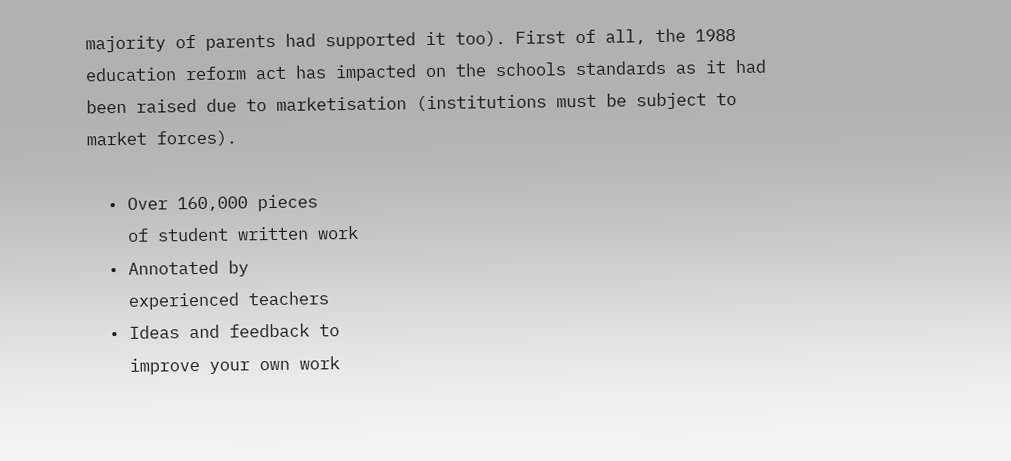majority of parents had supported it too). First of all, the 1988 education reform act has impacted on the schools standards as it had been raised due to marketisation (institutions must be subject to market forces).

  • Over 160,000 pieces
    of student written work
  • Annotated by
    experienced teachers
  • Ideas and feedback to
    improve your own work